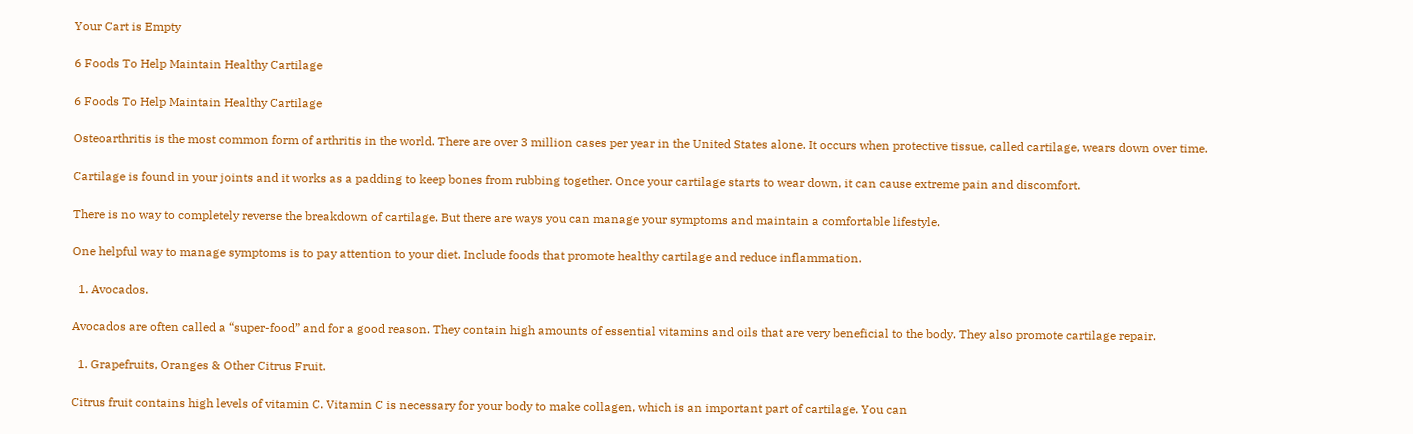Your Cart is Empty

6 Foods To Help Maintain Healthy Cartilage

6 Foods To Help Maintain Healthy Cartilage

Osteoarthritis is the most common form of arthritis in the world. There are over 3 million cases per year in the United States alone. It occurs when protective tissue, called cartilage, wears down over time.

Cartilage is found in your joints and it works as a padding to keep bones from rubbing together. Once your cartilage starts to wear down, it can cause extreme pain and discomfort.

There is no way to completely reverse the breakdown of cartilage. But there are ways you can manage your symptoms and maintain a comfortable lifestyle.

One helpful way to manage symptoms is to pay attention to your diet. Include foods that promote healthy cartilage and reduce inflammation.

  1. Avocados.

Avocados are often called a “super-food” and for a good reason. They contain high amounts of essential vitamins and oils that are very beneficial to the body. They also promote cartilage repair.

  1. Grapefruits, Oranges & Other Citrus Fruit.

Citrus fruit contains high levels of vitamin C. Vitamin C is necessary for your body to make collagen, which is an important part of cartilage. You can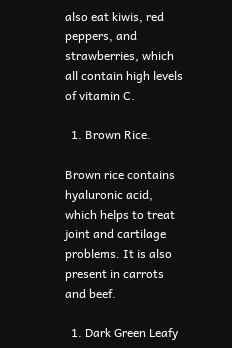also eat kiwis, red peppers, and strawberries, which all contain high levels of vitamin C.

  1. Brown Rice.

Brown rice contains hyaluronic acid, which helps to treat joint and cartilage problems. It is also present in carrots and beef.

  1. Dark Green Leafy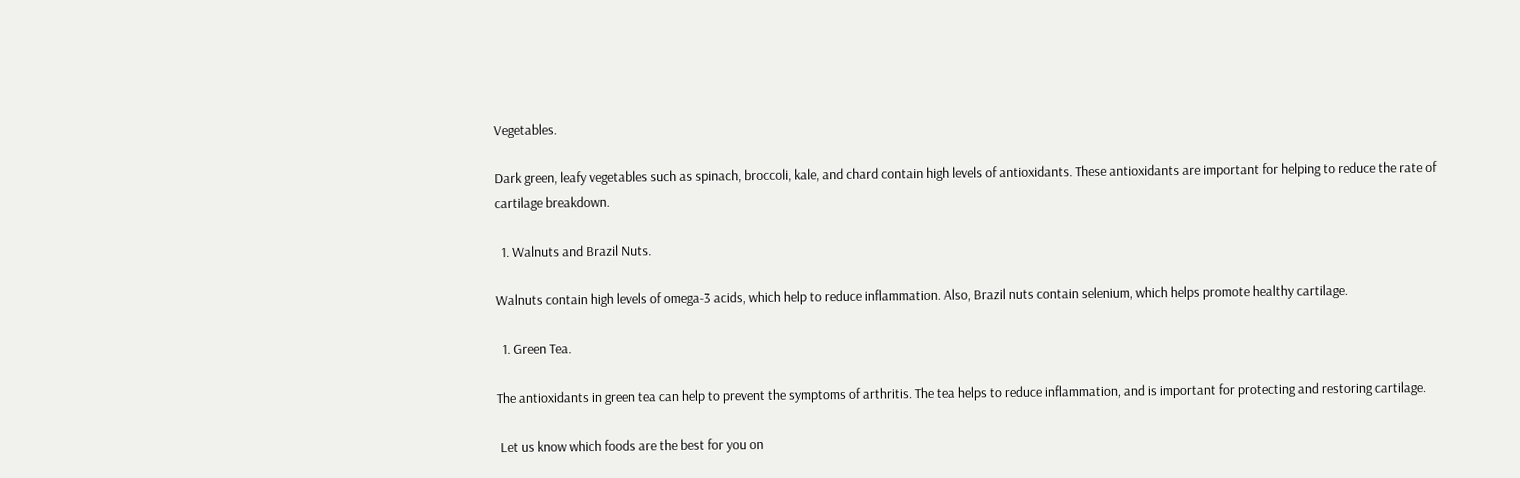Vegetables.

Dark green, leafy vegetables such as spinach, broccoli, kale, and chard contain high levels of antioxidants. These antioxidants are important for helping to reduce the rate of cartilage breakdown.

  1. Walnuts and Brazil Nuts.

Walnuts contain high levels of omega-3 acids, which help to reduce inflammation. Also, Brazil nuts contain selenium, which helps promote healthy cartilage.

  1. Green Tea.

The antioxidants in green tea can help to prevent the symptoms of arthritis. The tea helps to reduce inflammation, and is important for protecting and restoring cartilage.

 Let us know which foods are the best for you on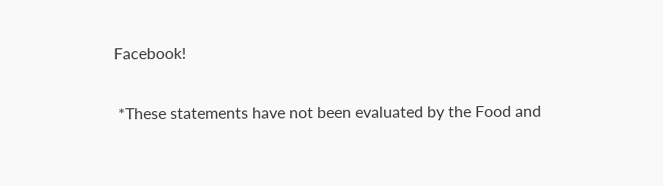Facebook!

 *These statements have not been evaluated by the Food and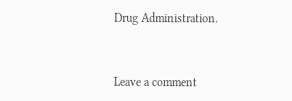Drug Administration.



Leave a comment